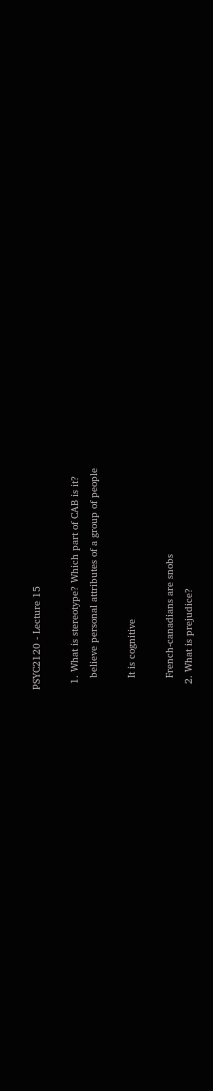PSYC2120 - Lecture 15

  1. What is stereotype? Which part of CAB is it?
    believe personal attributes of a group of people

    It is cognitive

    French-canadians are snobs
  2. What is prejudice?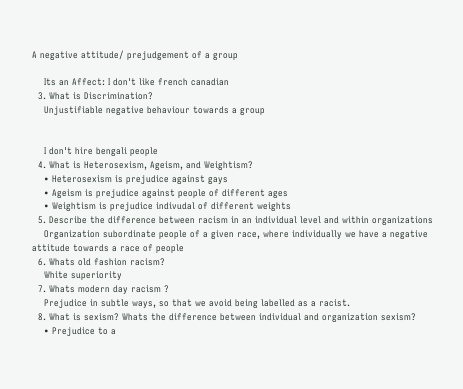A negative attitude/ prejudgement of a group

    Its an Affect: I don't like french canadian
  3. What is Discrimination?
    Unjustifiable negative behaviour towards a group


    I don't hire bengali people
  4. What is Heterosexism, Ageism, and Weightism?
    • Heterosexism is prejudice against gays
    • Ageism is prejudice against people of different ages
    • Weightism is prejudice indivudal of different weights
  5. Describe the difference between racism in an individual level and within organizations
    Organization subordinate people of a given race, where individually we have a negative attitude towards a race of people
  6. Whats old fashion racism?
    White superiority
  7. Whats modern day racism ?
    Prejudice in subtle ways, so that we avoid being labelled as a racist.
  8. What is sexism? Whats the difference between individual and organization sexism?
    • Prejudice to a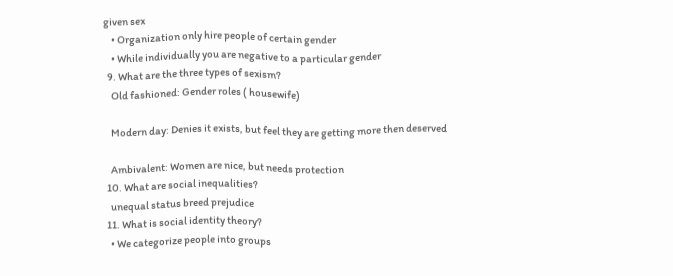given sex
    • Organization only hire people of certain gender
    • While individually you are negative to a particular gender
  9. What are the three types of sexism?
    Old fashioned: Gender roles ( housewife)

    Modern day: Denies it exists, but feel they are getting more then deserved

    Ambivalent: Women are nice, but needs protection
  10. What are social inequalities?
    unequal status breed prejudice
  11. What is social identity theory?
    • We categorize people into groups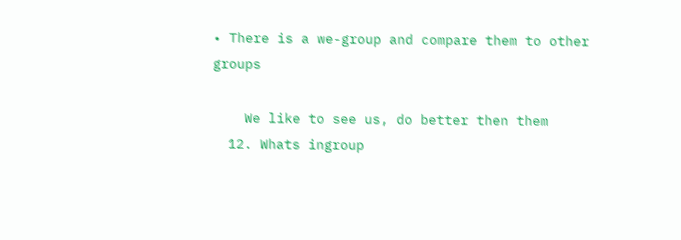• There is a we-group and compare them to other groups

    We like to see us, do better then them
  12. Whats ingroup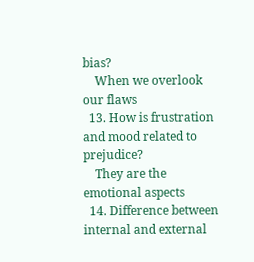bias?
    When we overlook our flaws
  13. How is frustration and mood related to prejudice?
    They are the emotional aspects
  14. Difference between internal and external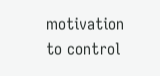motivation to control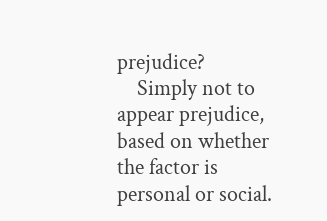prejudice?
    Simply not to appear prejudice, based on whether the factor is personal or social.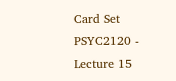Card Set
PSYC2120 - Lecture 15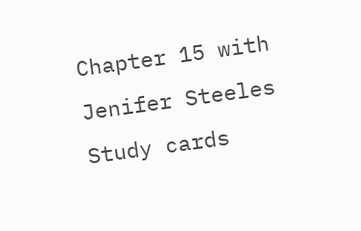Chapter 15 with Jenifer Steeles Study cards